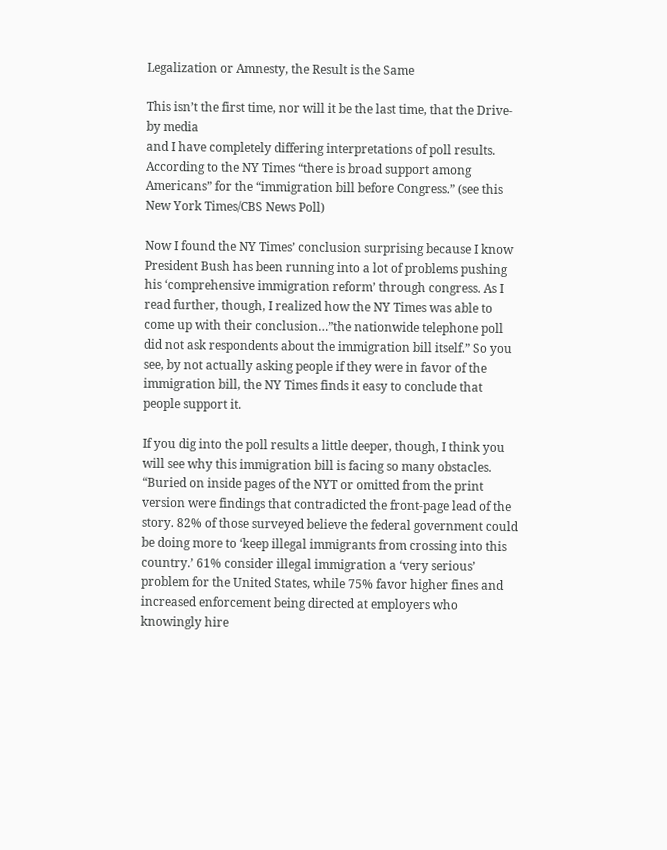Legalization or Amnesty, the Result is the Same

This isn’t the first time, nor will it be the last time, that the Drive-by media
and I have completely differing interpretations of poll results. According to the NY Times “there is broad support among Americans” for the “immigration bill before Congress.” (see this New York Times/CBS News Poll)

Now I found the NY Times’ conclusion surprising because I know President Bush has been running into a lot of problems pushing his ‘comprehensive immigration reform’ through congress. As I read further, though, I realized how the NY Times was able to come up with their conclusion…”the nationwide telephone poll did not ask respondents about the immigration bill itself.” So you see, by not actually asking people if they were in favor of the immigration bill, the NY Times finds it easy to conclude that people support it.

If you dig into the poll results a little deeper, though, I think you will see why this immigration bill is facing so many obstacles. “Buried on inside pages of the NYT or omitted from the print version were findings that contradicted the front-page lead of the story. 82% of those surveyed believe the federal government could be doing more to ‘keep illegal immigrants from crossing into this country.’ 61% consider illegal immigration a ‘very serious’ problem for the United States, while 75% favor higher fines and increased enforcement being directed at employers who knowingly hire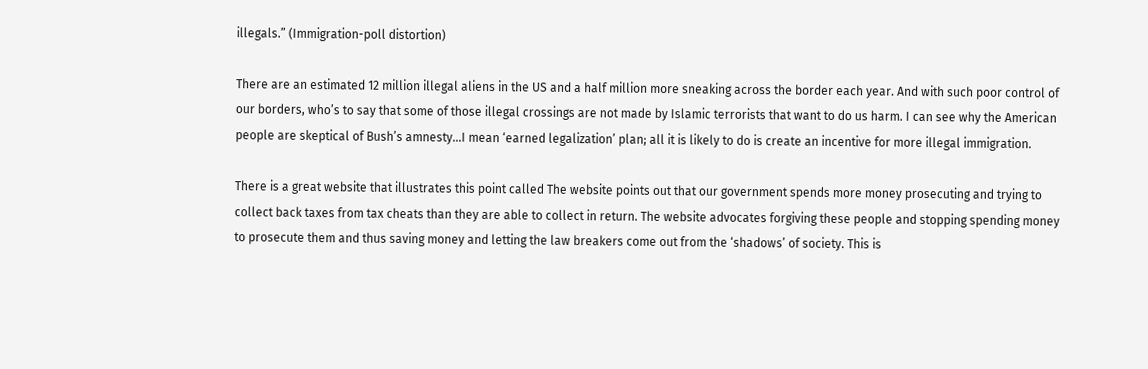illegals.” (Immigration-poll distortion)

There are an estimated 12 million illegal aliens in the US and a half million more sneaking across the border each year. And with such poor control of our borders, who’s to say that some of those illegal crossings are not made by Islamic terrorists that want to do us harm. I can see why the American people are skeptical of Bush’s amnesty…I mean ‘earned legalization’ plan; all it is likely to do is create an incentive for more illegal immigration.

There is a great website that illustrates this point called The website points out that our government spends more money prosecuting and trying to collect back taxes from tax cheats than they are able to collect in return. The website advocates forgiving these people and stopping spending money to prosecute them and thus saving money and letting the law breakers come out from the ‘shadows’ of society. This is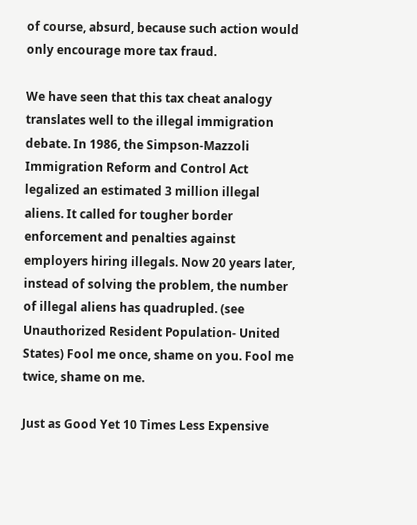of course, absurd, because such action would only encourage more tax fraud.

We have seen that this tax cheat analogy translates well to the illegal immigration debate. In 1986, the Simpson-Mazzoli Immigration Reform and Control Act legalized an estimated 3 million illegal aliens. It called for tougher border enforcement and penalties against employers hiring illegals. Now 20 years later, instead of solving the problem, the number of illegal aliens has quadrupled. (see Unauthorized Resident Population- United States) Fool me once, shame on you. Fool me twice, shame on me.

Just as Good Yet 10 Times Less Expensive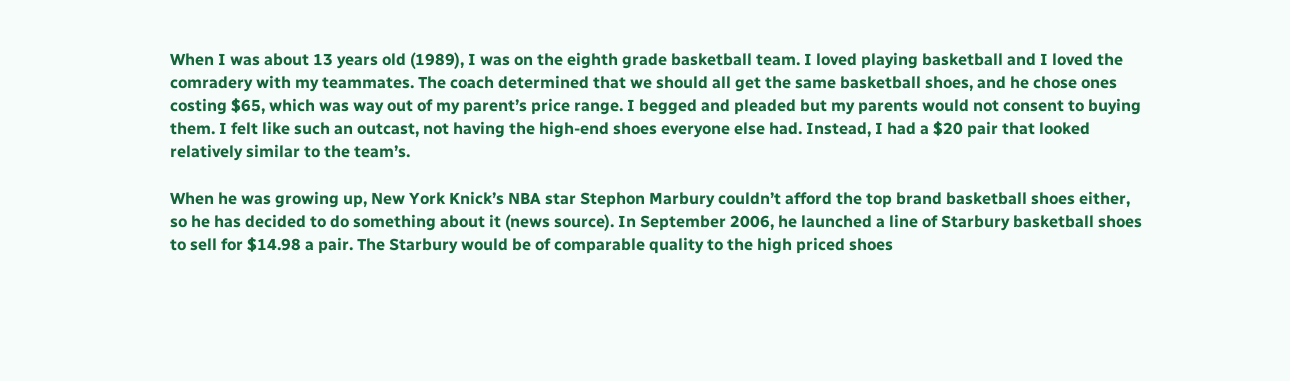When I was about 13 years old (1989), I was on the eighth grade basketball team. I loved playing basketball and I loved the comradery with my teammates. The coach determined that we should all get the same basketball shoes, and he chose ones costing $65, which was way out of my parent’s price range. I begged and pleaded but my parents would not consent to buying them. I felt like such an outcast, not having the high-end shoes everyone else had. Instead, I had a $20 pair that looked relatively similar to the team’s.

When he was growing up, New York Knick’s NBA star Stephon Marbury couldn’t afford the top brand basketball shoes either, so he has decided to do something about it (news source). In September 2006, he launched a line of Starbury basketball shoes to sell for $14.98 a pair. The Starbury would be of comparable quality to the high priced shoes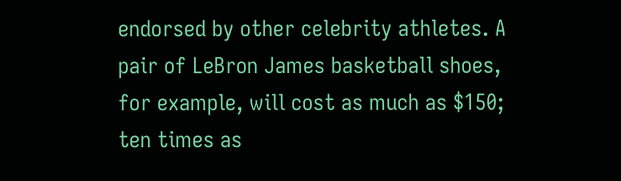endorsed by other celebrity athletes. A pair of LeBron James basketball shoes, for example, will cost as much as $150; ten times as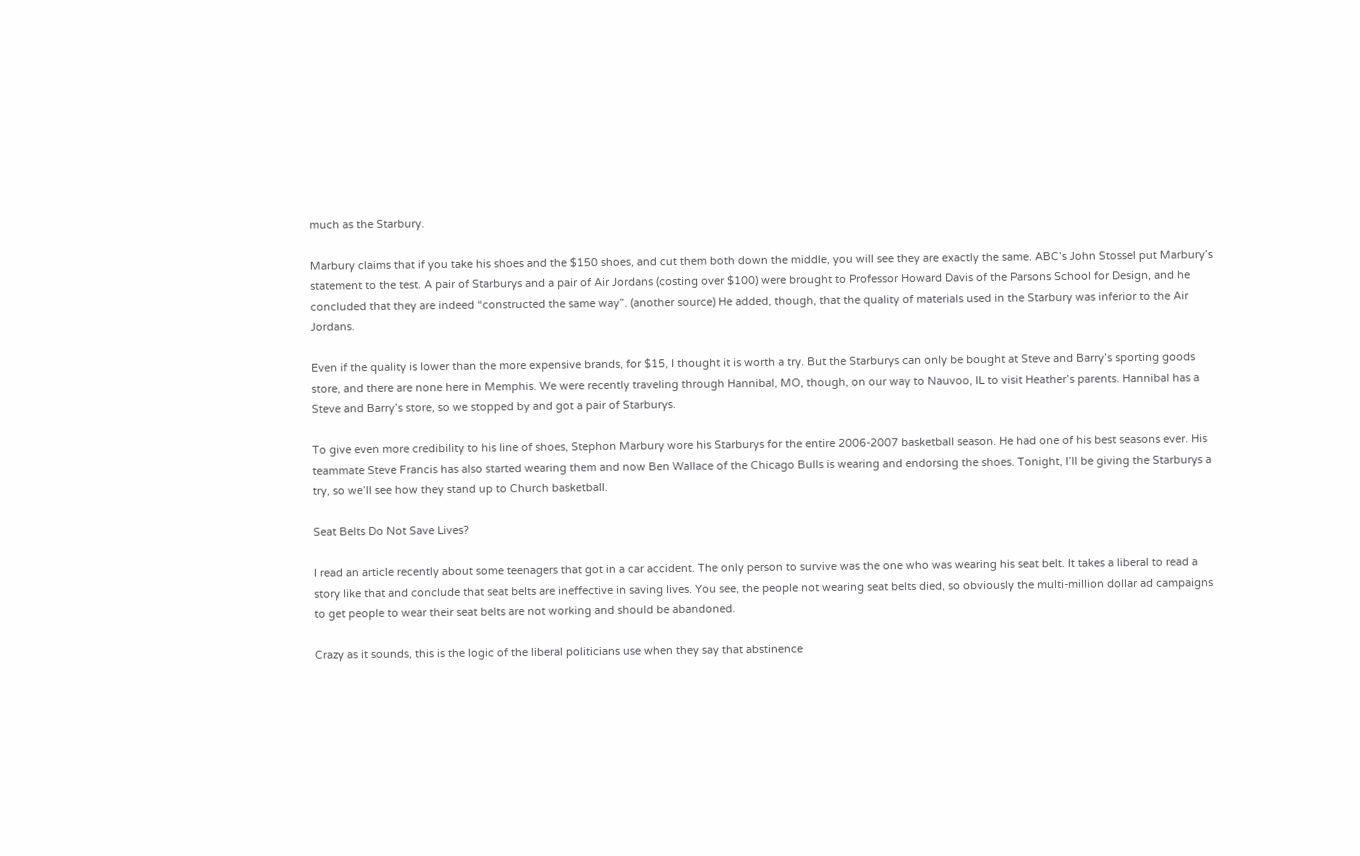much as the Starbury.

Marbury claims that if you take his shoes and the $150 shoes, and cut them both down the middle, you will see they are exactly the same. ABC’s John Stossel put Marbury’s statement to the test. A pair of Starburys and a pair of Air Jordans (costing over $100) were brought to Professor Howard Davis of the Parsons School for Design, and he concluded that they are indeed “constructed the same way”. (another source) He added, though, that the quality of materials used in the Starbury was inferior to the Air Jordans.

Even if the quality is lower than the more expensive brands, for $15, I thought it is worth a try. But the Starburys can only be bought at Steve and Barry’s sporting goods store, and there are none here in Memphis. We were recently traveling through Hannibal, MO, though, on our way to Nauvoo, IL to visit Heather’s parents. Hannibal has a Steve and Barry’s store, so we stopped by and got a pair of Starburys.

To give even more credibility to his line of shoes, Stephon Marbury wore his Starburys for the entire 2006-2007 basketball season. He had one of his best seasons ever. His teammate Steve Francis has also started wearing them and now Ben Wallace of the Chicago Bulls is wearing and endorsing the shoes. Tonight, I’ll be giving the Starburys a try, so we’ll see how they stand up to Church basketball.

Seat Belts Do Not Save Lives?

I read an article recently about some teenagers that got in a car accident. The only person to survive was the one who was wearing his seat belt. It takes a liberal to read a story like that and conclude that seat belts are ineffective in saving lives. You see, the people not wearing seat belts died, so obviously the multi-million dollar ad campaigns to get people to wear their seat belts are not working and should be abandoned.

Crazy as it sounds, this is the logic of the liberal politicians use when they say that abstinence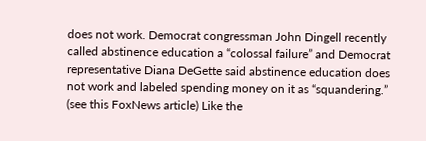does not work. Democrat congressman John Dingell recently called abstinence education a “colossal failure” and Democrat representative Diana DeGette said abstinence education does not work and labeled spending money on it as “squandering.” (see this FoxNews article) Like the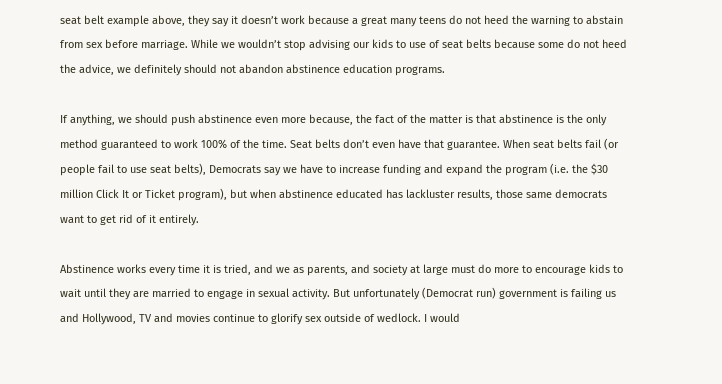seat belt example above, they say it doesn’t work because a great many teens do not heed the warning to abstain from sex before marriage. While we wouldn’t stop advising our kids to use of seat belts because some do not heed the advice, we definitely should not abandon abstinence education programs.

If anything, we should push abstinence even more because, the fact of the matter is that abstinence is the only method guaranteed to work 100% of the time. Seat belts don’t even have that guarantee. When seat belts fail (or people fail to use seat belts), Democrats say we have to increase funding and expand the program (i.e. the $30 million Click It or Ticket program), but when abstinence educated has lackluster results, those same democrats want to get rid of it entirely.

Abstinence works every time it is tried, and we as parents, and society at large must do more to encourage kids to wait until they are married to engage in sexual activity. But unfortunately (Democrat run) government is failing us and Hollywood, TV and movies continue to glorify sex outside of wedlock. I would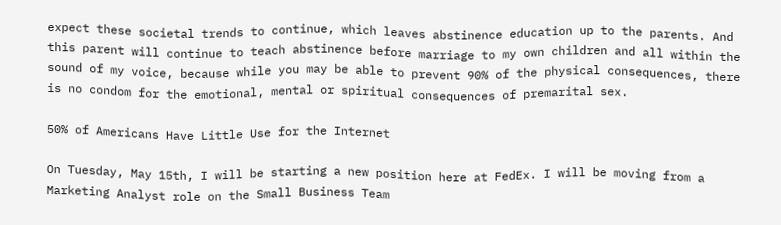expect these societal trends to continue, which leaves abstinence education up to the parents. And this parent will continue to teach abstinence before marriage to my own children and all within the sound of my voice, because while you may be able to prevent 90% of the physical consequences, there is no condom for the emotional, mental or spiritual consequences of premarital sex.

50% of Americans Have Little Use for the Internet

On Tuesday, May 15th, I will be starting a new position here at FedEx. I will be moving from a Marketing Analyst role on the Small Business Team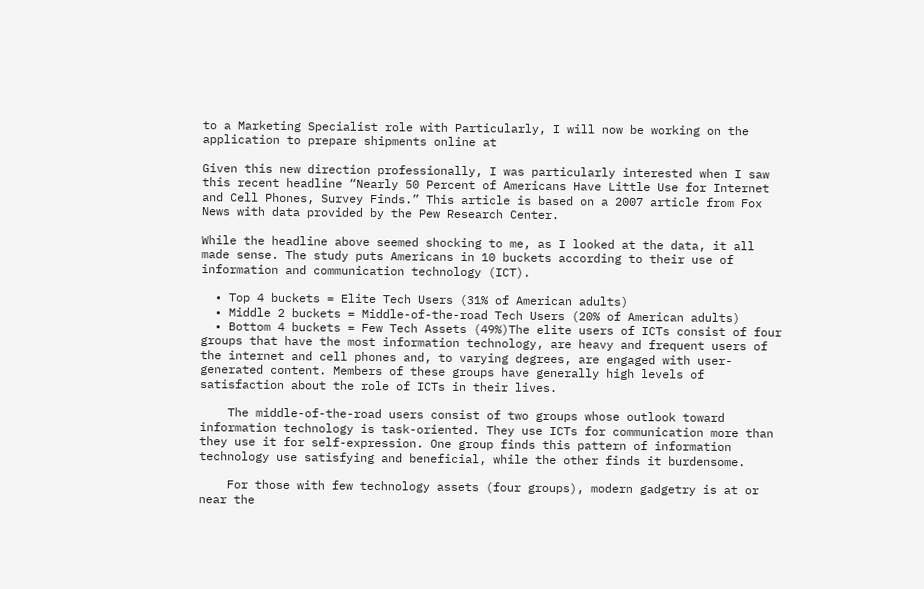to a Marketing Specialist role with Particularly, I will now be working on the application to prepare shipments online at

Given this new direction professionally, I was particularly interested when I saw this recent headline “Nearly 50 Percent of Americans Have Little Use for Internet and Cell Phones, Survey Finds.” This article is based on a 2007 article from Fox News with data provided by the Pew Research Center.

While the headline above seemed shocking to me, as I looked at the data, it all made sense. The study puts Americans in 10 buckets according to their use of information and communication technology (ICT).

  • Top 4 buckets = Elite Tech Users (31% of American adults)
  • Middle 2 buckets = Middle-of-the-road Tech Users (20% of American adults)
  • Bottom 4 buckets = Few Tech Assets (49%)The elite users of ICTs consist of four groups that have the most information technology, are heavy and frequent users of the internet and cell phones and, to varying degrees, are engaged with user-generated content. Members of these groups have generally high levels of satisfaction about the role of ICTs in their lives.

    The middle-of-the-road users consist of two groups whose outlook toward information technology is task-oriented. They use ICTs for communication more than they use it for self-expression. One group finds this pattern of information technology use satisfying and beneficial, while the other finds it burdensome.

    For those with few technology assets (four groups), modern gadgetry is at or near the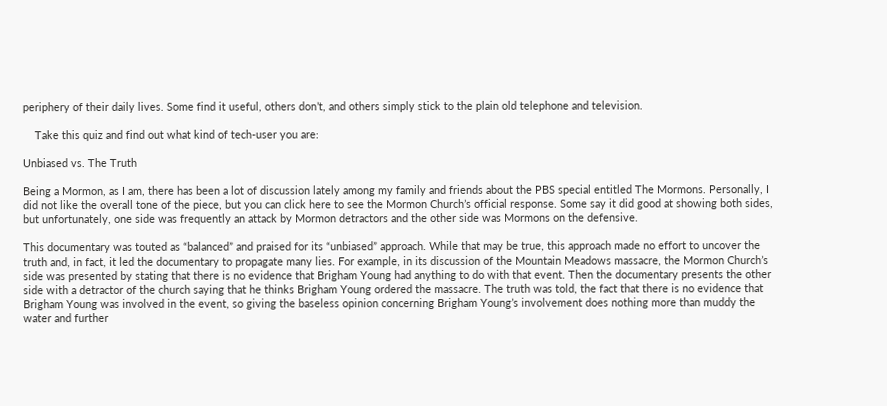periphery of their daily lives. Some find it useful, others don’t, and others simply stick to the plain old telephone and television.

    Take this quiz and find out what kind of tech-user you are:

Unbiased vs. The Truth

Being a Mormon, as I am, there has been a lot of discussion lately among my family and friends about the PBS special entitled The Mormons. Personally, I did not like the overall tone of the piece, but you can click here to see the Mormon Church’s official response. Some say it did good at showing both sides, but unfortunately, one side was frequently an attack by Mormon detractors and the other side was Mormons on the defensive.

This documentary was touted as “balanced” and praised for its “unbiased” approach. While that may be true, this approach made no effort to uncover the truth and, in fact, it led the documentary to propagate many lies. For example, in its discussion of the Mountain Meadows massacre, the Mormon Church’s side was presented by stating that there is no evidence that Brigham Young had anything to do with that event. Then the documentary presents the other side with a detractor of the church saying that he thinks Brigham Young ordered the massacre. The truth was told, the fact that there is no evidence that Brigham Young was involved in the event, so giving the baseless opinion concerning Brigham Young’s involvement does nothing more than muddy the water and further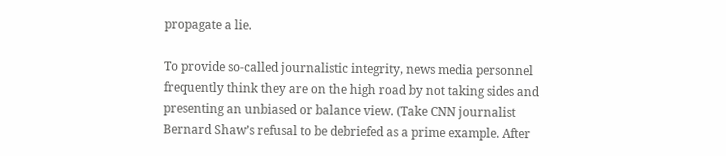propagate a lie.

To provide so-called journalistic integrity, news media personnel frequently think they are on the high road by not taking sides and presenting an unbiased or balance view. (Take CNN journalist Bernard Shaw’s refusal to be debriefed as a prime example. After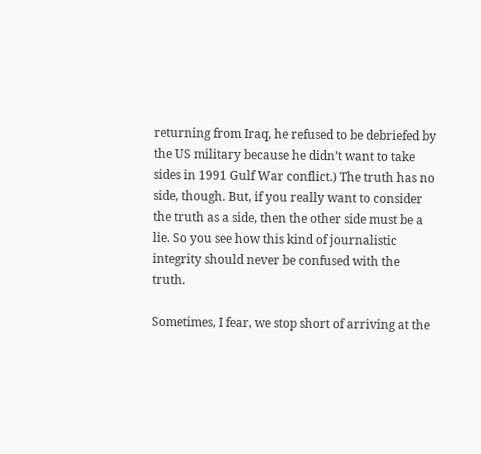returning from Iraq, he refused to be debriefed by the US military because he didn’t want to take sides in 1991 Gulf War conflict.) The truth has no side, though. But, if you really want to consider the truth as a side, then the other side must be a lie. So you see how this kind of journalistic integrity should never be confused with the truth.

Sometimes, I fear, we stop short of arriving at the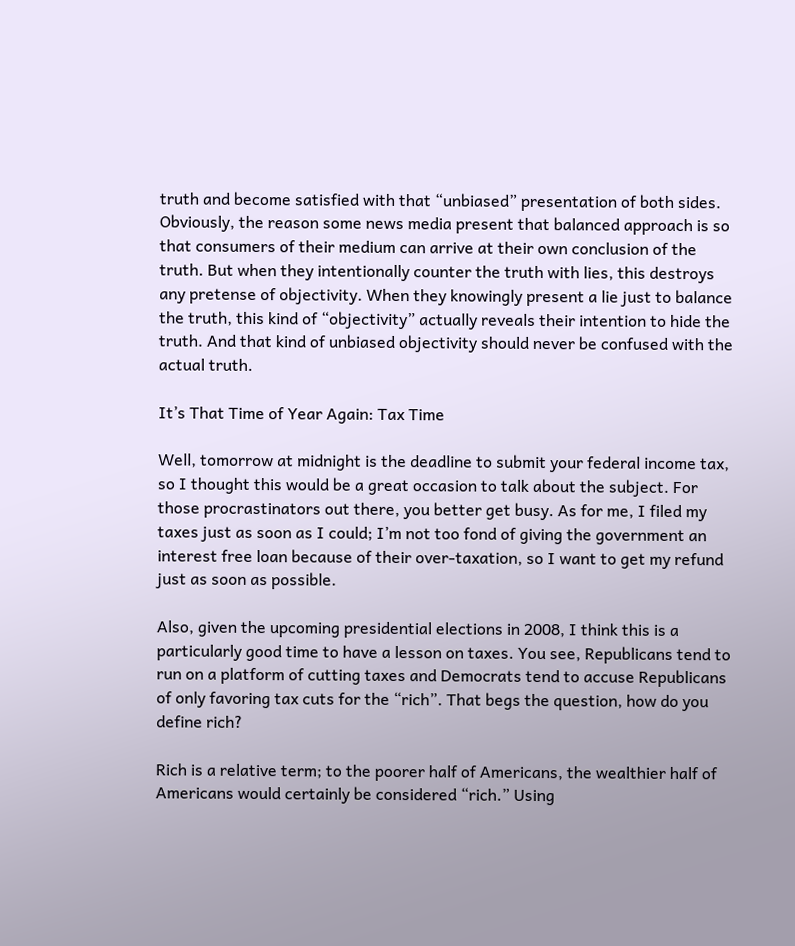truth and become satisfied with that “unbiased” presentation of both sides. Obviously, the reason some news media present that balanced approach is so that consumers of their medium can arrive at their own conclusion of the truth. But when they intentionally counter the truth with lies, this destroys any pretense of objectivity. When they knowingly present a lie just to balance the truth, this kind of “objectivity” actually reveals their intention to hide the truth. And that kind of unbiased objectivity should never be confused with the actual truth.

It’s That Time of Year Again: Tax Time

Well, tomorrow at midnight is the deadline to submit your federal income tax, so I thought this would be a great occasion to talk about the subject. For those procrastinators out there, you better get busy. As for me, I filed my taxes just as soon as I could; I’m not too fond of giving the government an interest free loan because of their over-taxation, so I want to get my refund just as soon as possible.

Also, given the upcoming presidential elections in 2008, I think this is a particularly good time to have a lesson on taxes. You see, Republicans tend to run on a platform of cutting taxes and Democrats tend to accuse Republicans of only favoring tax cuts for the “rich”. That begs the question, how do you define rich?

Rich is a relative term; to the poorer half of Americans, the wealthier half of Americans would certainly be considered “rich.” Using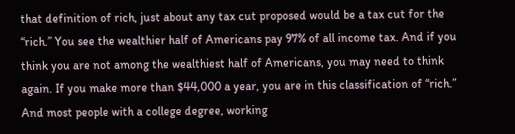that definition of rich, just about any tax cut proposed would be a tax cut for the “rich.” You see the wealthier half of Americans pay 97% of all income tax. And if you think you are not among the wealthiest half of Americans, you may need to think again. If you make more than $44,000 a year, you are in this classification of “rich.” And most people with a college degree, working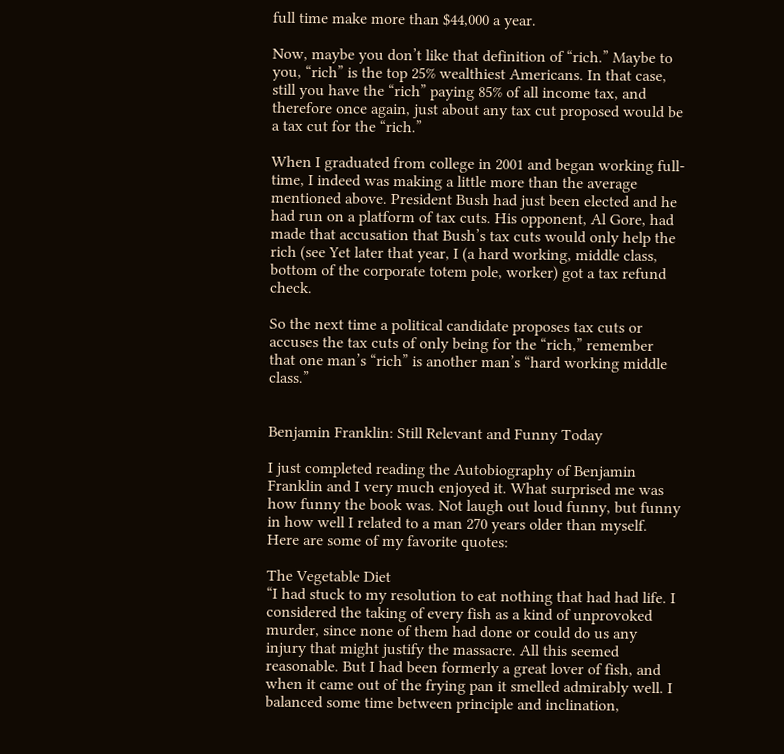full time make more than $44,000 a year.

Now, maybe you don’t like that definition of “rich.” Maybe to you, “rich” is the top 25% wealthiest Americans. In that case, still you have the “rich” paying 85% of all income tax, and therefore once again, just about any tax cut proposed would be a tax cut for the “rich.”

When I graduated from college in 2001 and began working full-time, I indeed was making a little more than the average mentioned above. President Bush had just been elected and he had run on a platform of tax cuts. His opponent, Al Gore, had made that accusation that Bush’s tax cuts would only help the rich (see Yet later that year, I (a hard working, middle class, bottom of the corporate totem pole, worker) got a tax refund check.

So the next time a political candidate proposes tax cuts or accuses the tax cuts of only being for the “rich,” remember that one man’s “rich” is another man’s “hard working middle class.”


Benjamin Franklin: Still Relevant and Funny Today

I just completed reading the Autobiography of Benjamin Franklin and I very much enjoyed it. What surprised me was how funny the book was. Not laugh out loud funny, but funny in how well I related to a man 270 years older than myself. Here are some of my favorite quotes:

The Vegetable Diet
“I had stuck to my resolution to eat nothing that had had life. I considered the taking of every fish as a kind of unprovoked murder, since none of them had done or could do us any injury that might justify the massacre. All this seemed reasonable. But I had been formerly a great lover of fish, and when it came out of the frying pan it smelled admirably well. I balanced some time between principle and inclination,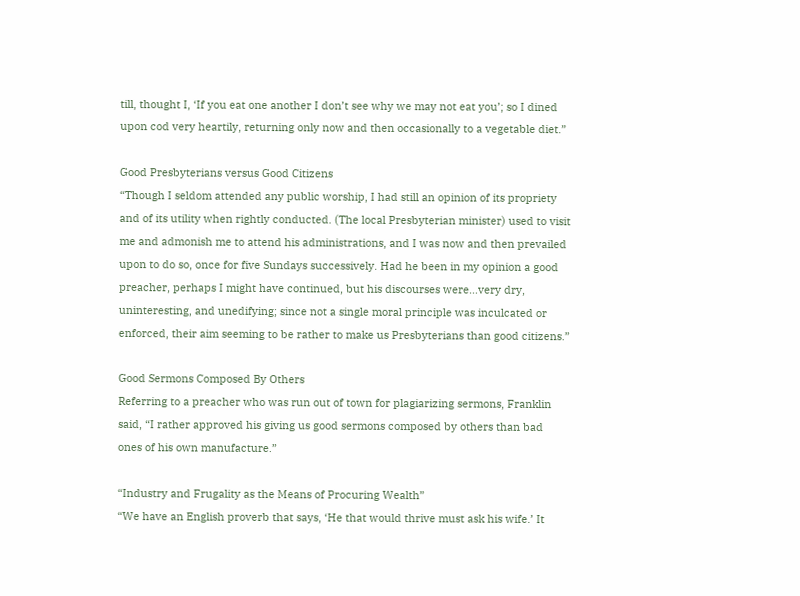till, thought I, ‘If you eat one another I don’t see why we may not eat you’; so I dined upon cod very heartily, returning only now and then occasionally to a vegetable diet.”

Good Presbyterians versus Good Citizens
“Though I seldom attended any public worship, I had still an opinion of its propriety and of its utility when rightly conducted. (The local Presbyterian minister) used to visit me and admonish me to attend his administrations, and I was now and then prevailed upon to do so, once for five Sundays successively. Had he been in my opinion a good preacher, perhaps I might have continued, but his discourses were…very dry, uninteresting, and unedifying; since not a single moral principle was inculcated or enforced, their aim seeming to be rather to make us Presbyterians than good citizens.”

Good Sermons Composed By Others
Referring to a preacher who was run out of town for plagiarizing sermons, Franklin said, “I rather approved his giving us good sermons composed by others than bad ones of his own manufacture.”

“Industry and Frugality as the Means of Procuring Wealth”
“We have an English proverb that says, ‘He that would thrive must ask his wife.’ It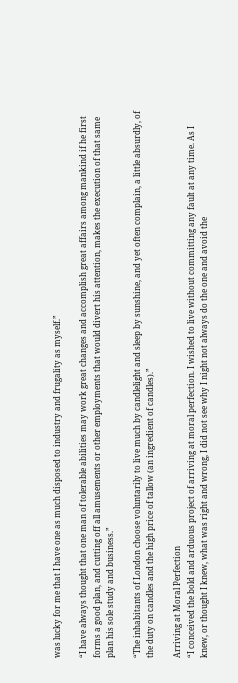was lucky for me that I have one as much disposed to industry and frugality as myself.”

“I have always thought that one man of tolerable abilities may work great changes and accomplish great affairs among mankind if he first forms a good plan, and cutting off all amusements or other employments that would divert his attention, makes the execution of that same plan his sole study and business.”

“The inhabitants of London choose voluntarily to live much by candlelight and sleep by sunshine, and yet often complain, a little absurdly, of the duty on candles and the high price of tallow (an ingredient of candles).”

Arriving at Moral Perfection
“I conceived the bold and arduous project of arriving at moral perfection. I wished to live without committing any fault at any time. As I knew, or thought I knew, what was right and wrong, I did not see why I night not always do the one and avoid the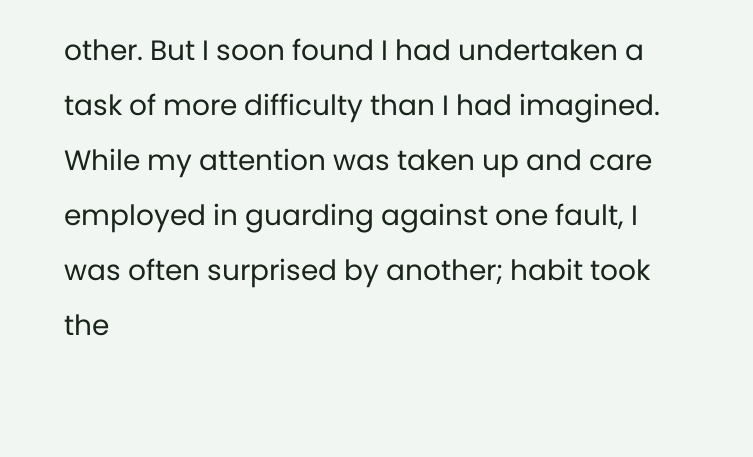other. But I soon found I had undertaken a task of more difficulty than I had imagined. While my attention was taken up and care employed in guarding against one fault, I was often surprised by another; habit took the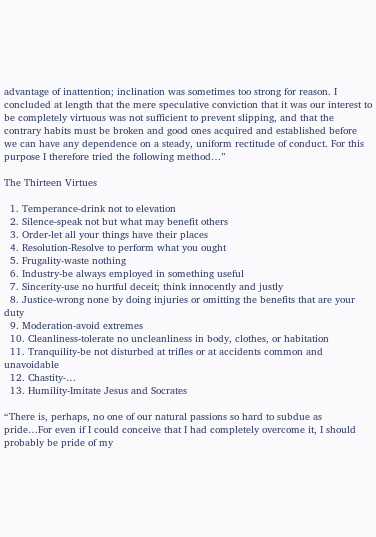advantage of inattention; inclination was sometimes too strong for reason. I concluded at length that the mere speculative conviction that it was our interest to be completely virtuous was not sufficient to prevent slipping, and that the contrary habits must be broken and good ones acquired and established before we can have any dependence on a steady, uniform rectitude of conduct. For this purpose I therefore tried the following method…”

The Thirteen Virtues

  1. Temperance-drink not to elevation
  2. Silence-speak not but what may benefit others
  3. Order-let all your things have their places
  4. Resolution-Resolve to perform what you ought
  5. Frugality-waste nothing
  6. Industry-be always employed in something useful
  7. Sincerity-use no hurtful deceit; think innocently and justly
  8. Justice-wrong none by doing injuries or omitting the benefits that are your duty
  9. Moderation-avoid extremes
  10. Cleanliness-tolerate no uncleanliness in body, clothes, or habitation
  11. Tranquility-be not disturbed at trifles or at accidents common and unavoidable
  12. Chastity-…
  13. Humility-Imitate Jesus and Socrates

“There is, perhaps, no one of our natural passions so hard to subdue as pride…For even if I could conceive that I had completely overcome it, I should probably be pride of my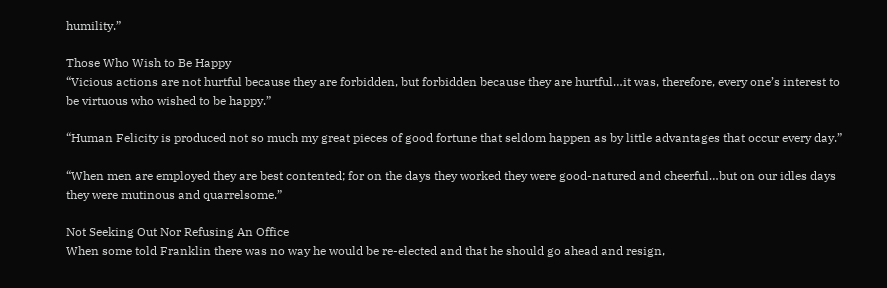humility.”

Those Who Wish to Be Happy
“Vicious actions are not hurtful because they are forbidden, but forbidden because they are hurtful…it was, therefore, every one’s interest to be virtuous who wished to be happy.”

“Human Felicity is produced not so much my great pieces of good fortune that seldom happen as by little advantages that occur every day.”

“When men are employed they are best contented; for on the days they worked they were good-natured and cheerful…but on our idles days they were mutinous and quarrelsome.”

Not Seeking Out Nor Refusing An Office
When some told Franklin there was no way he would be re-elected and that he should go ahead and resign,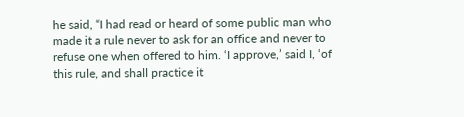he said, “I had read or heard of some public man who made it a rule never to ask for an office and never to refuse one when offered to him. ‘I approve,’ said I, ‘of this rule, and shall practice it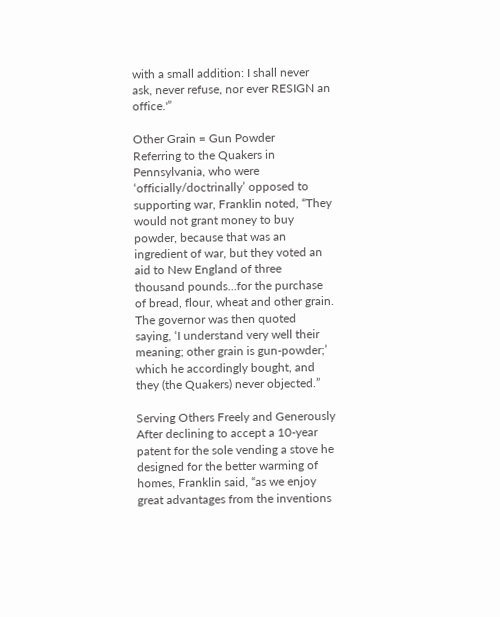with a small addition: I shall never ask, never refuse, nor ever RESIGN an office.'”

Other Grain = Gun Powder
Referring to the Quakers in Pennsylvania, who were ‘officially/doctrinally’ opposed to supporting war, Franklin noted, “They would not grant money to buy powder, because that was an ingredient of war, but they voted an aid to New England of three thousand pounds…for the purchase of bread, flour, wheat and other grain. The governor was then quoted saying, ‘I understand very well their meaning; other grain is gun-powder;’ which he accordingly bought, and they (the Quakers) never objected.”

Serving Others Freely and Generously
After declining to accept a 10-year patent for the sole vending a stove he designed for the better warming of homes, Franklin said, “as we enjoy great advantages from the inventions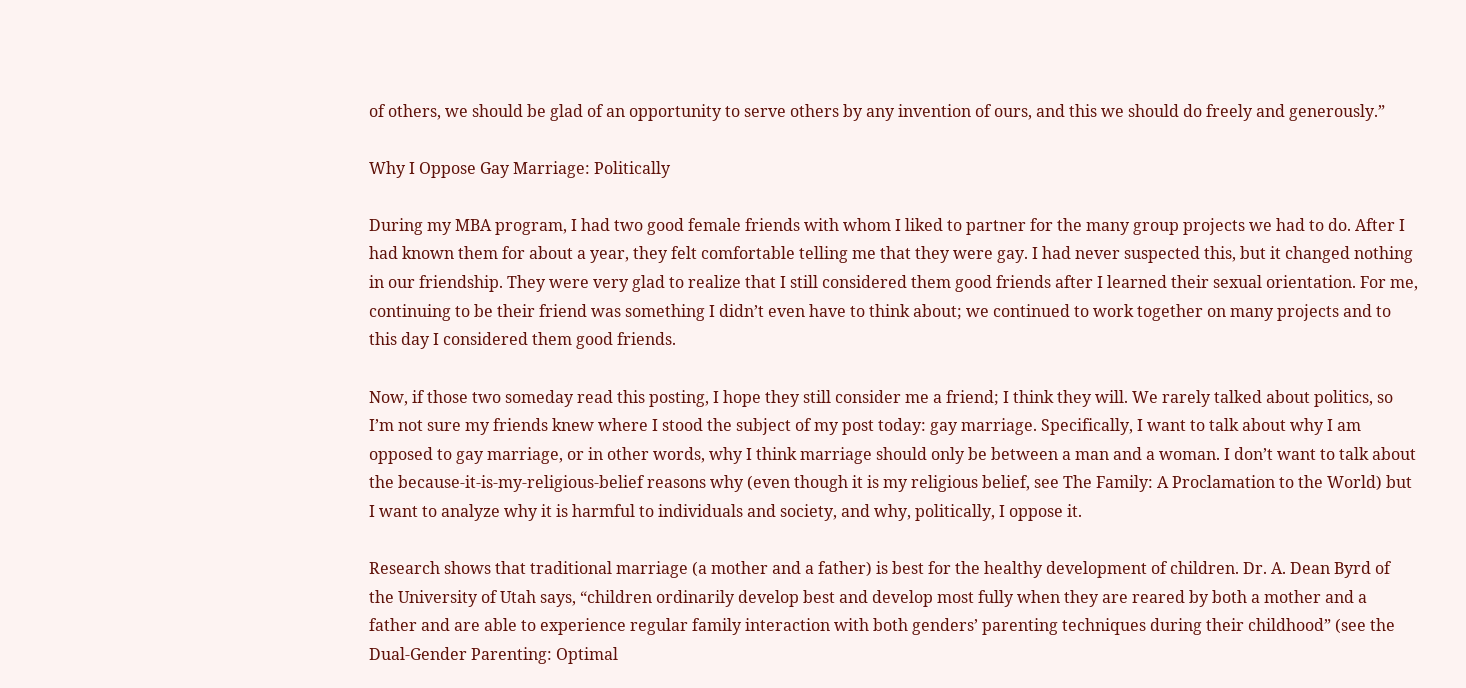of others, we should be glad of an opportunity to serve others by any invention of ours, and this we should do freely and generously.”

Why I Oppose Gay Marriage: Politically

During my MBA program, I had two good female friends with whom I liked to partner for the many group projects we had to do. After I had known them for about a year, they felt comfortable telling me that they were gay. I had never suspected this, but it changed nothing in our friendship. They were very glad to realize that I still considered them good friends after I learned their sexual orientation. For me, continuing to be their friend was something I didn’t even have to think about; we continued to work together on many projects and to this day I considered them good friends.

Now, if those two someday read this posting, I hope they still consider me a friend; I think they will. We rarely talked about politics, so I’m not sure my friends knew where I stood the subject of my post today: gay marriage. Specifically, I want to talk about why I am opposed to gay marriage, or in other words, why I think marriage should only be between a man and a woman. I don’t want to talk about the because-it-is-my-religious-belief reasons why (even though it is my religious belief, see The Family: A Proclamation to the World) but I want to analyze why it is harmful to individuals and society, and why, politically, I oppose it.

Research shows that traditional marriage (a mother and a father) is best for the healthy development of children. Dr. A. Dean Byrd of the University of Utah says, “children ordinarily develop best and develop most fully when they are reared by both a mother and a father and are able to experience regular family interaction with both genders’ parenting techniques during their childhood” (see the Dual-Gender Parenting: Optimal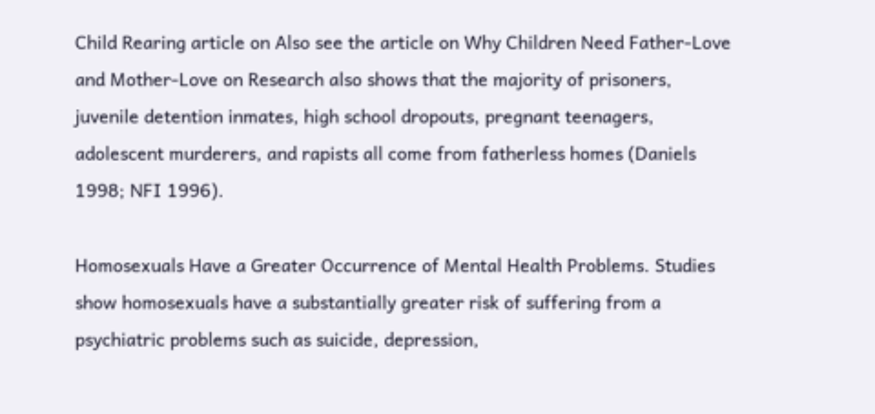Child Rearing article on Also see the article on Why Children Need Father-Love and Mother-Love on Research also shows that the majority of prisoners, juvenile detention inmates, high school dropouts, pregnant teenagers, adolescent murderers, and rapists all come from fatherless homes (Daniels 1998; NFI 1996).

Homosexuals Have a Greater Occurrence of Mental Health Problems. Studies show homosexuals have a substantially greater risk of suffering from a psychiatric problems such as suicide, depression,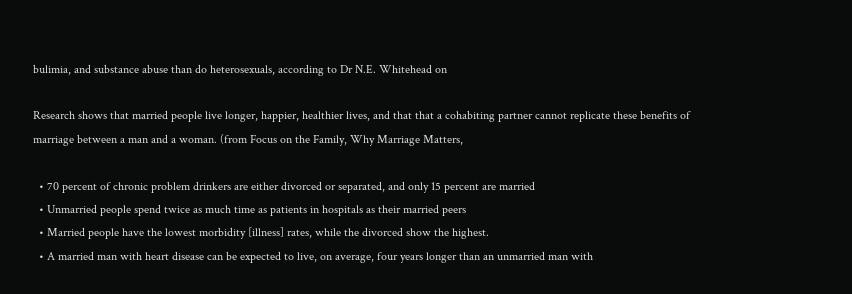bulimia, and substance abuse than do heterosexuals, according to Dr N.E. Whitehead on

Research shows that married people live longer, happier, healthier lives, and that that a cohabiting partner cannot replicate these benefits of marriage between a man and a woman. (from Focus on the Family, Why Marriage Matters,

  • 70 percent of chronic problem drinkers are either divorced or separated, and only 15 percent are married
  • Unmarried people spend twice as much time as patients in hospitals as their married peers
  • Married people have the lowest morbidity [illness] rates, while the divorced show the highest.
  • A married man with heart disease can be expected to live, on average, four years longer than an unmarried man with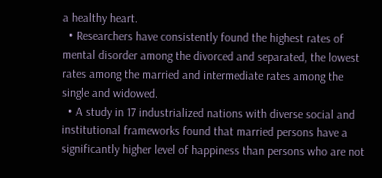a healthy heart.
  • Researchers have consistently found the highest rates of mental disorder among the divorced and separated, the lowest rates among the married and intermediate rates among the single and widowed.
  • A study in 17 industrialized nations with diverse social and institutional frameworks found that married persons have a significantly higher level of happiness than persons who are not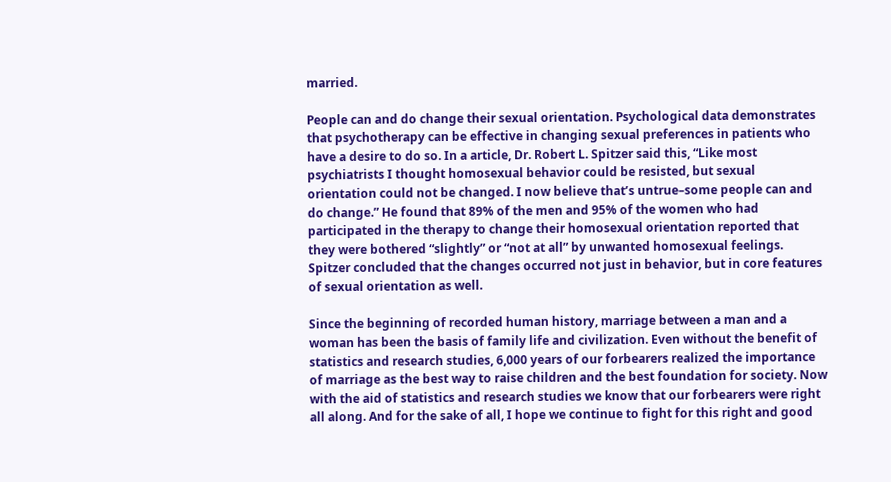married.

People can and do change their sexual orientation. Psychological data demonstrates that psychotherapy can be effective in changing sexual preferences in patients who have a desire to do so. In a article, Dr. Robert L. Spitzer said this, “Like most psychiatrists I thought homosexual behavior could be resisted, but sexual orientation could not be changed. I now believe that’s untrue–some people can and do change.” He found that 89% of the men and 95% of the women who had participated in the therapy to change their homosexual orientation reported that they were bothered “slightly” or “not at all” by unwanted homosexual feelings. Spitzer concluded that the changes occurred not just in behavior, but in core features of sexual orientation as well.

Since the beginning of recorded human history, marriage between a man and a woman has been the basis of family life and civilization. Even without the benefit of statistics and research studies, 6,000 years of our forbearers realized the importance of marriage as the best way to raise children and the best foundation for society. Now with the aid of statistics and research studies we know that our forbearers were right all along. And for the sake of all, I hope we continue to fight for this right and good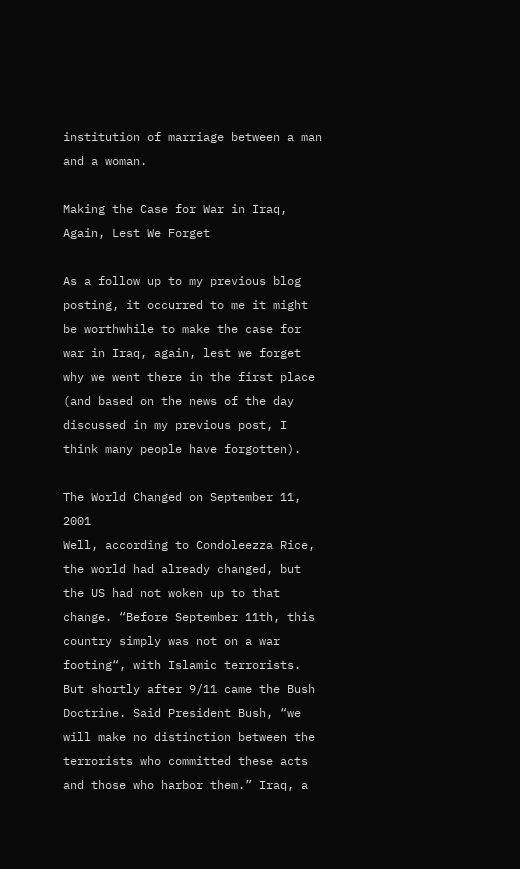institution of marriage between a man and a woman.

Making the Case for War in Iraq, Again, Lest We Forget

As a follow up to my previous blog posting, it occurred to me it might be worthwhile to make the case for war in Iraq, again, lest we forget why we went there in the first place (and based on the news of the day discussed in my previous post, I think many people have forgotten).

The World Changed on September 11, 2001
Well, according to Condoleezza Rice, the world had already changed, but the US had not woken up to that change. “Before September 11th, this country simply was not on a war footing“, with Islamic terrorists. But shortly after 9/11 came the Bush Doctrine. Said President Bush, “we will make no distinction between the terrorists who committed these acts and those who harbor them.” Iraq, a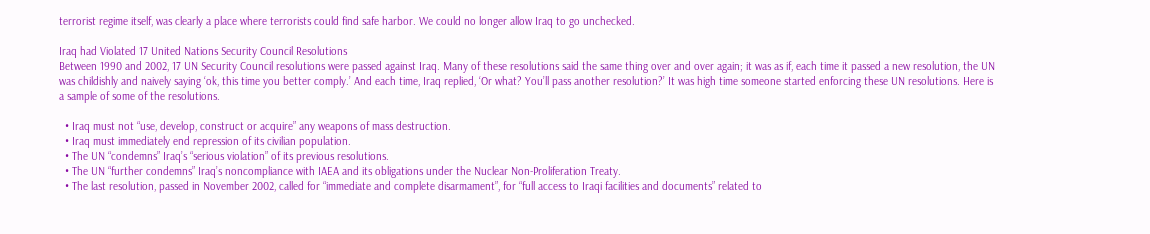terrorist regime itself, was clearly a place where terrorists could find safe harbor. We could no longer allow Iraq to go unchecked.

Iraq had Violated 17 United Nations Security Council Resolutions
Between 1990 and 2002, 17 UN Security Council resolutions were passed against Iraq. Many of these resolutions said the same thing over and over again; it was as if, each time it passed a new resolution, the UN was childishly and naively saying ‘ok, this time you better comply.’ And each time, Iraq replied, ‘Or what? You’ll pass another resolution?’ It was high time someone started enforcing these UN resolutions. Here is a sample of some of the resolutions.

  • Iraq must not “use, develop, construct or acquire” any weapons of mass destruction.
  • Iraq must immediately end repression of its civilian population.
  • The UN “condemns” Iraq’s “serious violation” of its previous resolutions.
  • The UN “further condemns” Iraq’s noncompliance with IAEA and its obligations under the Nuclear Non-Proliferation Treaty.
  • The last resolution, passed in November 2002, called for “immediate and complete disarmament”, for “full access to Iraqi facilities and documents” related to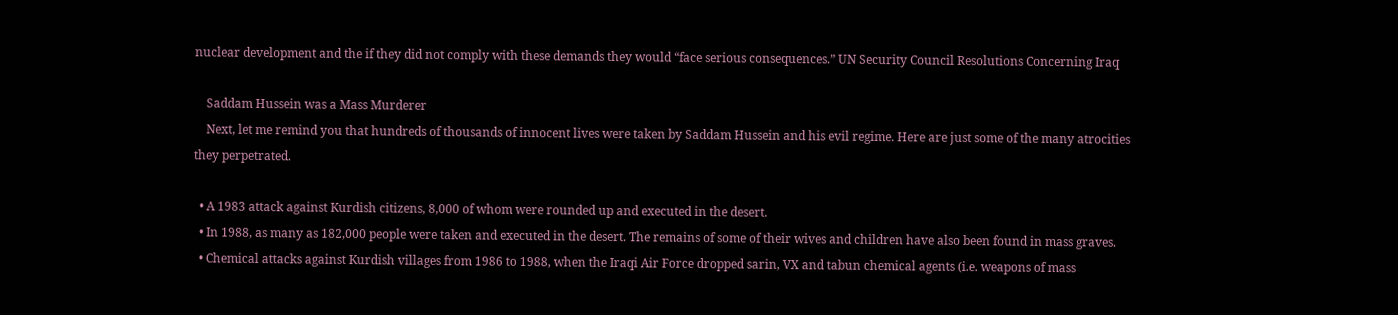nuclear development and the if they did not comply with these demands they would “face serious consequences.” UN Security Council Resolutions Concerning Iraq

    Saddam Hussein was a Mass Murderer
    Next, let me remind you that hundreds of thousands of innocent lives were taken by Saddam Hussein and his evil regime. Here are just some of the many atrocities they perpetrated.

  • A 1983 attack against Kurdish citizens, 8,000 of whom were rounded up and executed in the desert.
  • In 1988, as many as 182,000 people were taken and executed in the desert. The remains of some of their wives and children have also been found in mass graves.
  • Chemical attacks against Kurdish villages from 1986 to 1988, when the Iraqi Air Force dropped sarin, VX and tabun chemical agents (i.e. weapons of mass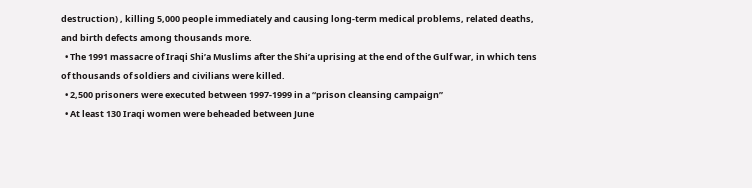destruction) , killing 5,000 people immediately and causing long-term medical problems, related deaths, and birth defects among thousands more.
  • The 1991 massacre of Iraqi Shi’a Muslims after the Shi’a uprising at the end of the Gulf war, in which tens of thousands of soldiers and civilians were killed.
  • 2,500 prisoners were executed between 1997-1999 in a “prison cleansing campaign”
  • At least 130 Iraqi women were beheaded between June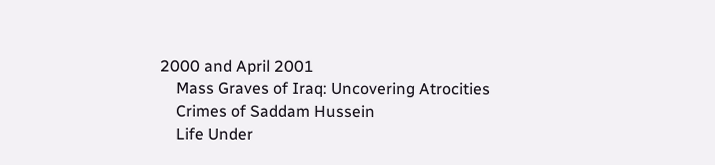2000 and April 2001
    Mass Graves of Iraq: Uncovering Atrocities
    Crimes of Saddam Hussein
    Life Under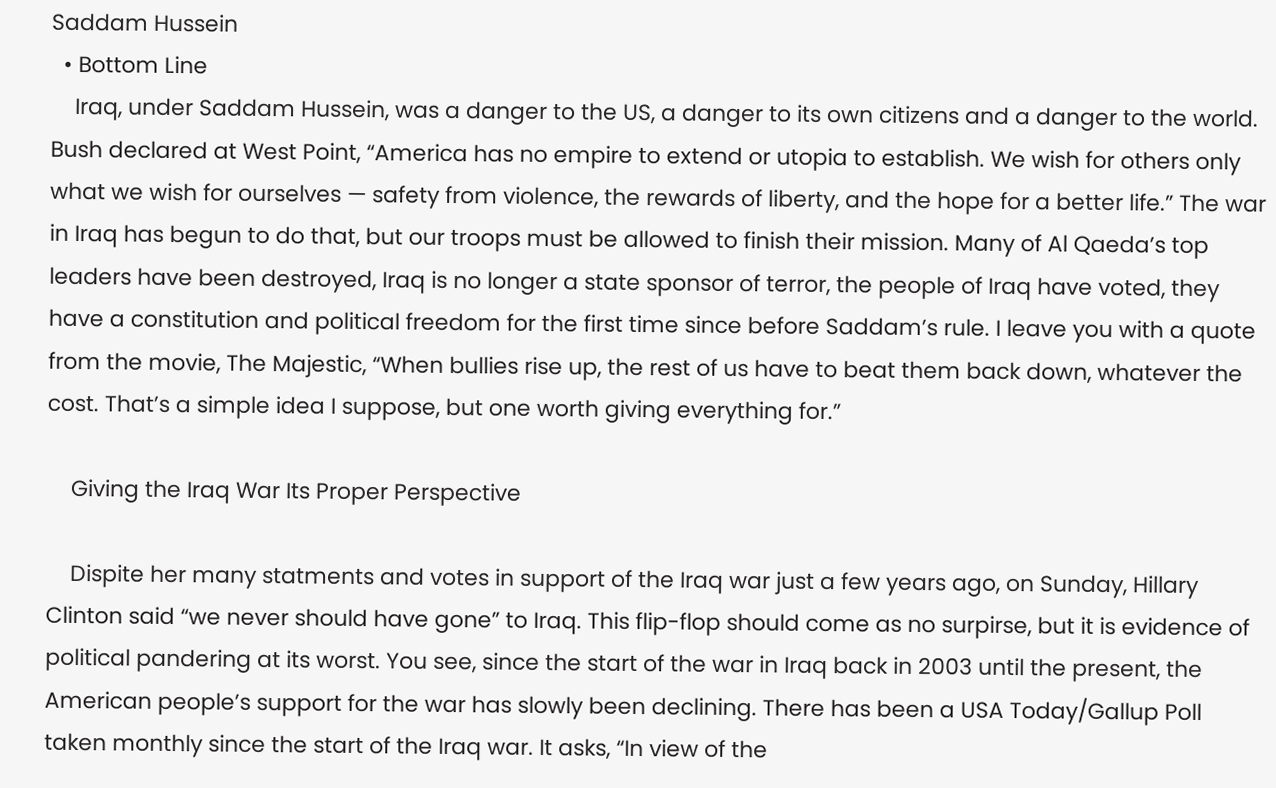Saddam Hussein
  • Bottom Line
    Iraq, under Saddam Hussein, was a danger to the US, a danger to its own citizens and a danger to the world. Bush declared at West Point, “America has no empire to extend or utopia to establish. We wish for others only what we wish for ourselves — safety from violence, the rewards of liberty, and the hope for a better life.” The war in Iraq has begun to do that, but our troops must be allowed to finish their mission. Many of Al Qaeda’s top leaders have been destroyed, Iraq is no longer a state sponsor of terror, the people of Iraq have voted, they have a constitution and political freedom for the first time since before Saddam’s rule. I leave you with a quote from the movie, The Majestic, “When bullies rise up, the rest of us have to beat them back down, whatever the cost. That’s a simple idea I suppose, but one worth giving everything for.”

    Giving the Iraq War Its Proper Perspective

    Dispite her many statments and votes in support of the Iraq war just a few years ago, on Sunday, Hillary Clinton said “we never should have gone” to Iraq. This flip-flop should come as no surpirse, but it is evidence of political pandering at its worst. You see, since the start of the war in Iraq back in 2003 until the present, the American people’s support for the war has slowly been declining. There has been a USA Today/Gallup Poll taken monthly since the start of the Iraq war. It asks, “In view of the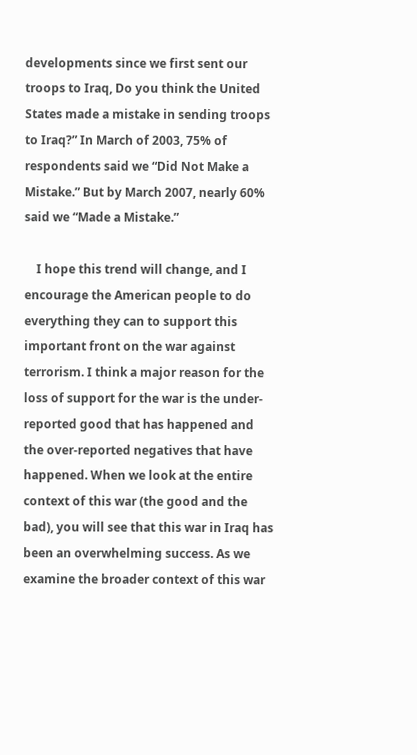developments since we first sent our troops to Iraq, Do you think the United States made a mistake in sending troops to Iraq?” In March of 2003, 75% of respondents said we “Did Not Make a Mistake.” But by March 2007, nearly 60% said we “Made a Mistake.”

    I hope this trend will change, and I encourage the American people to do everything they can to support this important front on the war against terrorism. I think a major reason for the loss of support for the war is the under-reported good that has happened and the over-reported negatives that have happened. When we look at the entire context of this war (the good and the bad), you will see that this war in Iraq has been an overwhelming success. As we examine the broader context of this war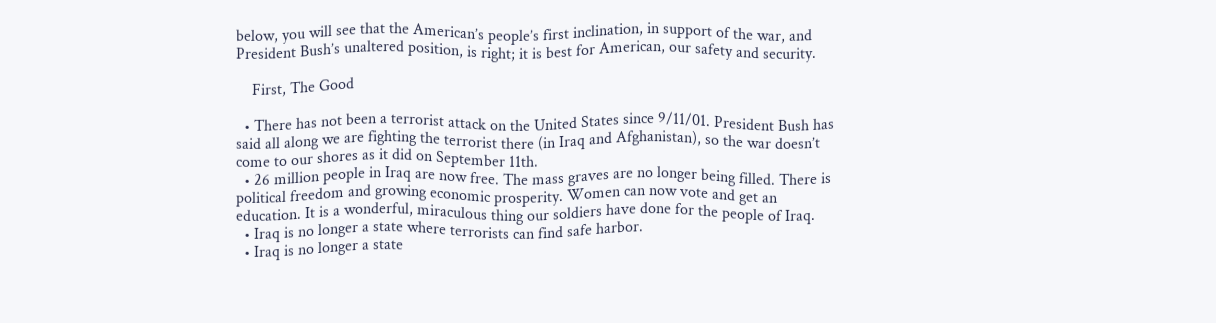below, you will see that the American’s people’s first inclination, in support of the war, and President Bush’s unaltered position, is right; it is best for American, our safety and security.

    First, The Good

  • There has not been a terrorist attack on the United States since 9/11/01. President Bush has said all along we are fighting the terrorist there (in Iraq and Afghanistan), so the war doesn’t come to our shores as it did on September 11th.
  • 26 million people in Iraq are now free. The mass graves are no longer being filled. There is political freedom and growing economic prosperity. Women can now vote and get an education. It is a wonderful, miraculous thing our soldiers have done for the people of Iraq.
  • Iraq is no longer a state where terrorists can find safe harbor.
  • Iraq is no longer a state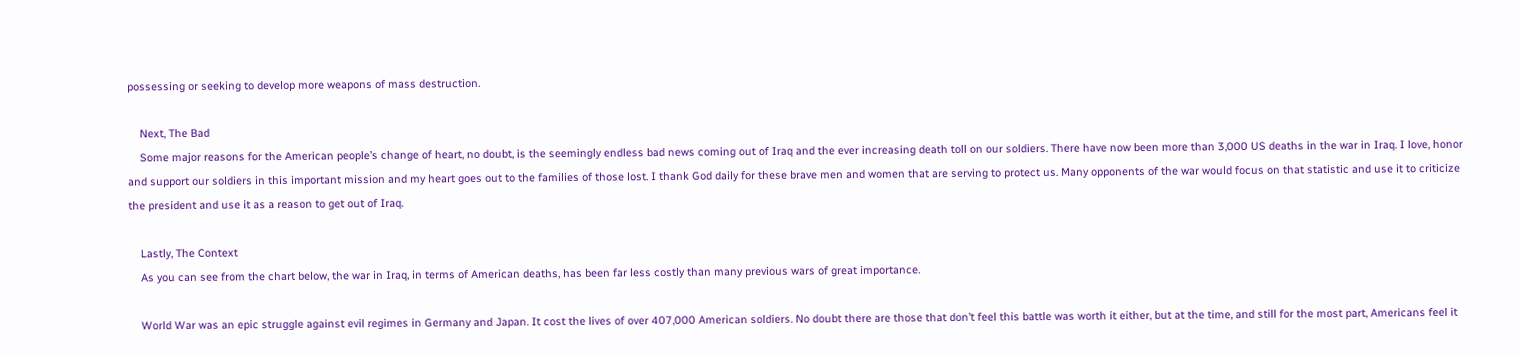possessing or seeking to develop more weapons of mass destruction.

    Next, The Bad
    Some major reasons for the American people’s change of heart, no doubt, is the seemingly endless bad news coming out of Iraq and the ever increasing death toll on our soldiers. There have now been more than 3,000 US deaths in the war in Iraq. I love, honor and support our soldiers in this important mission and my heart goes out to the families of those lost. I thank God daily for these brave men and women that are serving to protect us. Many opponents of the war would focus on that statistic and use it to criticize the president and use it as a reason to get out of Iraq.

    Lastly, The Context
    As you can see from the chart below, the war in Iraq, in terms of American deaths, has been far less costly than many previous wars of great importance.

    World War was an epic struggle against evil regimes in Germany and Japan. It cost the lives of over 407,000 American soldiers. No doubt there are those that don’t feel this battle was worth it either, but at the time, and still for the most part, Americans feel it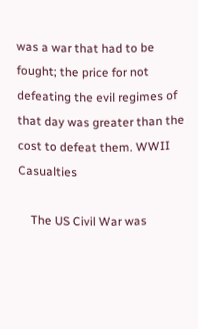was a war that had to be fought; the price for not defeating the evil regimes of that day was greater than the cost to defeat them. WWII Casualties

    The US Civil War was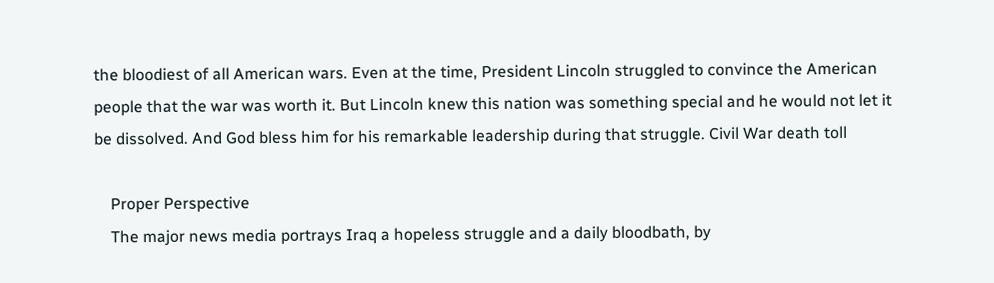the bloodiest of all American wars. Even at the time, President Lincoln struggled to convince the American people that the war was worth it. But Lincoln knew this nation was something special and he would not let it be dissolved. And God bless him for his remarkable leadership during that struggle. Civil War death toll

    Proper Perspective
    The major news media portrays Iraq a hopeless struggle and a daily bloodbath, by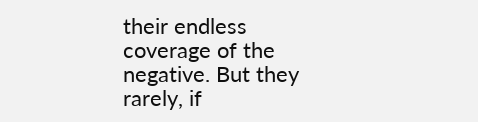their endless coverage of the negative. But they rarely, if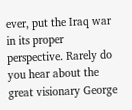ever, put the Iraq war in its proper perspective. Rarely do you hear about the great visionary George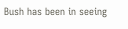Bush has been in seeing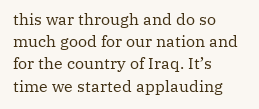this war through and do so much good for our nation and for the country of Iraq. It’s time we started applauding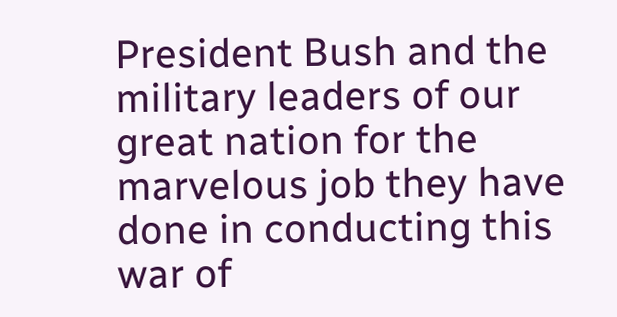President Bush and the military leaders of our great nation for the marvelous job they have done in conducting this war of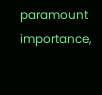paramount importance,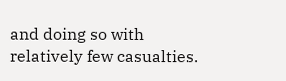and doing so with relatively few casualties.